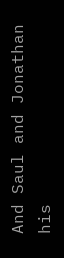And Saul and Jonathan his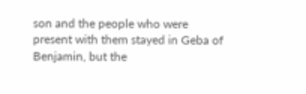son and the people who were present with them stayed in Geba of Benjamin, but the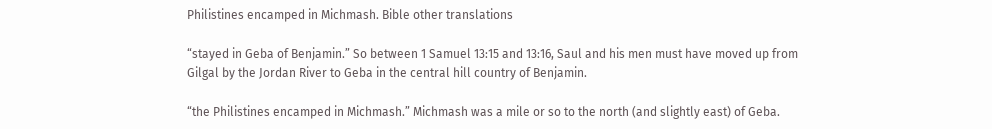Philistines encamped in Michmash. Bible other translations

“stayed in Geba of Benjamin.” So between 1 Samuel 13:15 and 13:16, Saul and his men must have moved up from Gilgal by the Jordan River to Geba in the central hill country of Benjamin.

“the Philistines encamped in Michmash.” Michmash was a mile or so to the north (and slightly east) of Geba.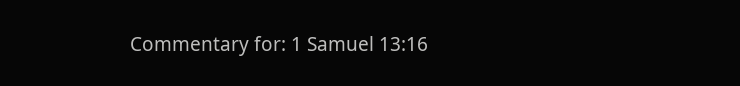Commentary for: 1 Samuel 13:16